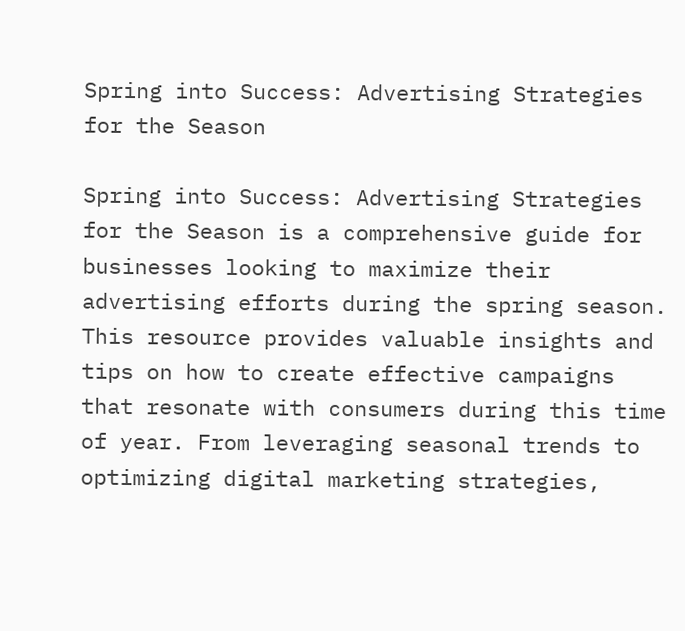Spring into Success: Advertising Strategies for the Season

Spring into Success: Advertising Strategies for the Season is a comprehensive guide for businesses looking to maximize their advertising efforts during the spring season. This resource provides valuable insights and tips on how to create effective campaigns that resonate with consumers during this time of year. From leveraging seasonal trends to optimizing digital marketing strategies,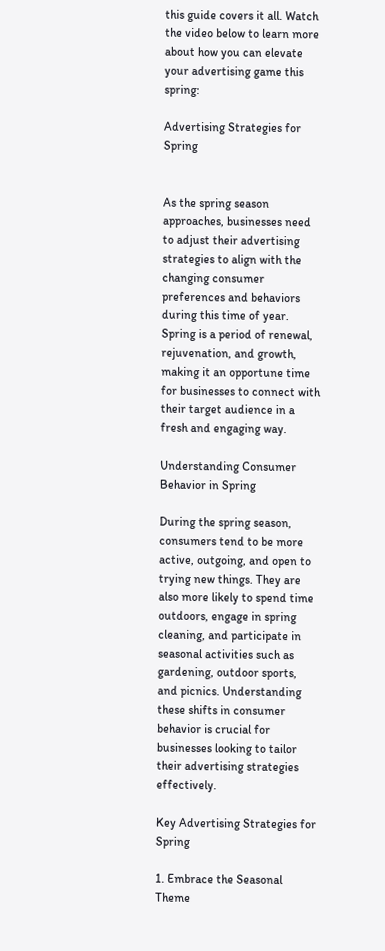this guide covers it all. Watch the video below to learn more about how you can elevate your advertising game this spring:

Advertising Strategies for Spring


As the spring season approaches, businesses need to adjust their advertising strategies to align with the changing consumer preferences and behaviors during this time of year. Spring is a period of renewal, rejuvenation, and growth, making it an opportune time for businesses to connect with their target audience in a fresh and engaging way.

Understanding Consumer Behavior in Spring

During the spring season, consumers tend to be more active, outgoing, and open to trying new things. They are also more likely to spend time outdoors, engage in spring cleaning, and participate in seasonal activities such as gardening, outdoor sports, and picnics. Understanding these shifts in consumer behavior is crucial for businesses looking to tailor their advertising strategies effectively.

Key Advertising Strategies for Spring

1. Embrace the Seasonal Theme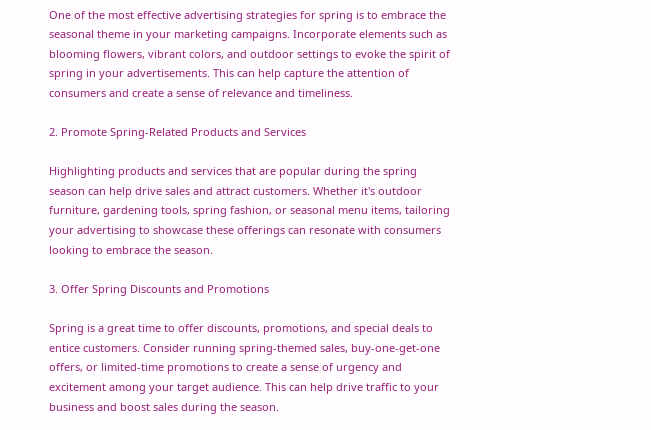One of the most effective advertising strategies for spring is to embrace the seasonal theme in your marketing campaigns. Incorporate elements such as blooming flowers, vibrant colors, and outdoor settings to evoke the spirit of spring in your advertisements. This can help capture the attention of consumers and create a sense of relevance and timeliness.

2. Promote Spring-Related Products and Services

Highlighting products and services that are popular during the spring season can help drive sales and attract customers. Whether it's outdoor furniture, gardening tools, spring fashion, or seasonal menu items, tailoring your advertising to showcase these offerings can resonate with consumers looking to embrace the season.

3. Offer Spring Discounts and Promotions

Spring is a great time to offer discounts, promotions, and special deals to entice customers. Consider running spring-themed sales, buy-one-get-one offers, or limited-time promotions to create a sense of urgency and excitement among your target audience. This can help drive traffic to your business and boost sales during the season.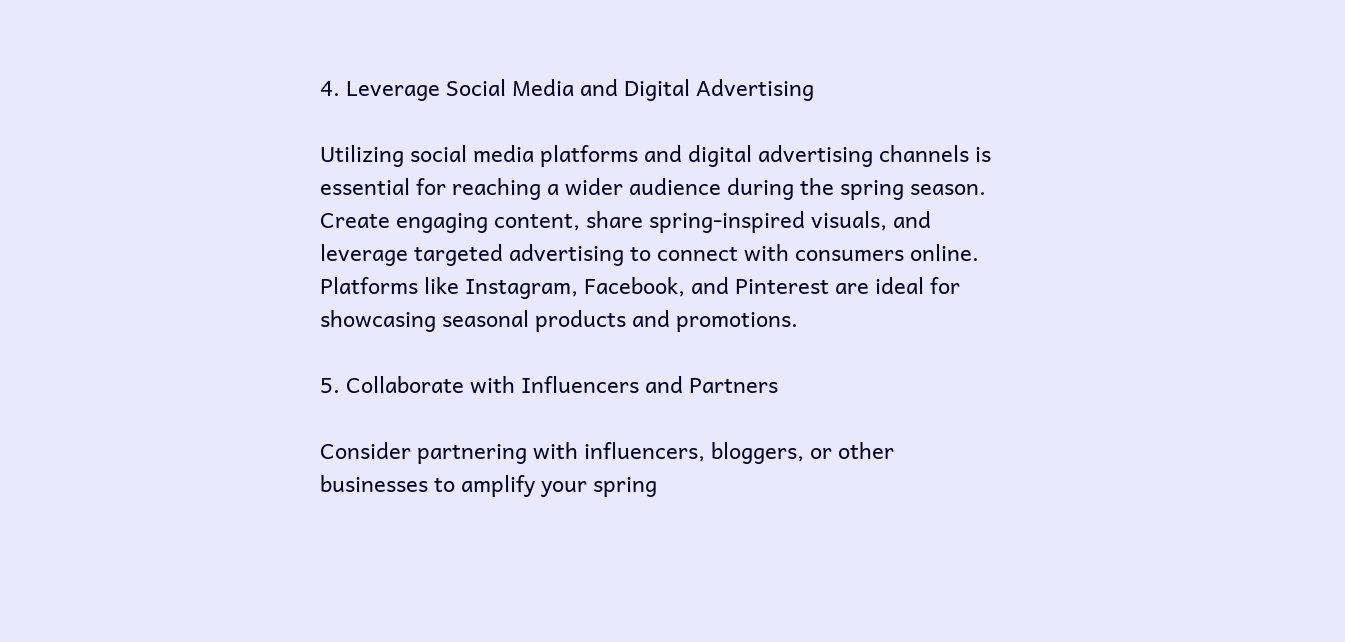4. Leverage Social Media and Digital Advertising

Utilizing social media platforms and digital advertising channels is essential for reaching a wider audience during the spring season. Create engaging content, share spring-inspired visuals, and leverage targeted advertising to connect with consumers online. Platforms like Instagram, Facebook, and Pinterest are ideal for showcasing seasonal products and promotions.

5. Collaborate with Influencers and Partners

Consider partnering with influencers, bloggers, or other businesses to amplify your spring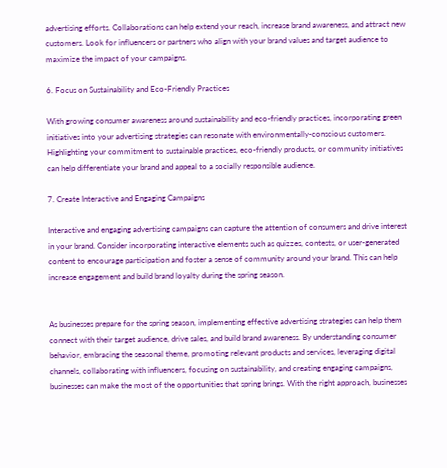advertising efforts. Collaborations can help extend your reach, increase brand awareness, and attract new customers. Look for influencers or partners who align with your brand values and target audience to maximize the impact of your campaigns.

6. Focus on Sustainability and Eco-Friendly Practices

With growing consumer awareness around sustainability and eco-friendly practices, incorporating green initiatives into your advertising strategies can resonate with environmentally-conscious customers. Highlighting your commitment to sustainable practices, eco-friendly products, or community initiatives can help differentiate your brand and appeal to a socially responsible audience.

7. Create Interactive and Engaging Campaigns

Interactive and engaging advertising campaigns can capture the attention of consumers and drive interest in your brand. Consider incorporating interactive elements such as quizzes, contests, or user-generated content to encourage participation and foster a sense of community around your brand. This can help increase engagement and build brand loyalty during the spring season.


As businesses prepare for the spring season, implementing effective advertising strategies can help them connect with their target audience, drive sales, and build brand awareness. By understanding consumer behavior, embracing the seasonal theme, promoting relevant products and services, leveraging digital channels, collaborating with influencers, focusing on sustainability, and creating engaging campaigns, businesses can make the most of the opportunities that spring brings. With the right approach, businesses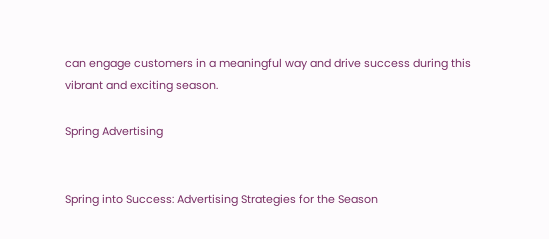can engage customers in a meaningful way and drive success during this vibrant and exciting season.

Spring Advertising


Spring into Success: Advertising Strategies for the Season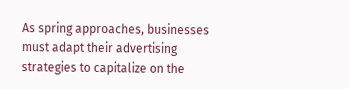As spring approaches, businesses must adapt their advertising strategies to capitalize on the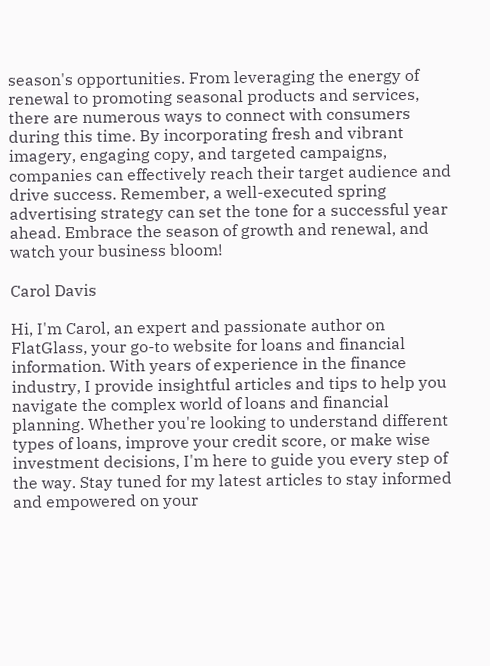season's opportunities. From leveraging the energy of renewal to promoting seasonal products and services, there are numerous ways to connect with consumers during this time. By incorporating fresh and vibrant imagery, engaging copy, and targeted campaigns, companies can effectively reach their target audience and drive success. Remember, a well-executed spring advertising strategy can set the tone for a successful year ahead. Embrace the season of growth and renewal, and watch your business bloom!

Carol Davis

Hi, I'm Carol, an expert and passionate author on FlatGlass, your go-to website for loans and financial information. With years of experience in the finance industry, I provide insightful articles and tips to help you navigate the complex world of loans and financial planning. Whether you're looking to understand different types of loans, improve your credit score, or make wise investment decisions, I'm here to guide you every step of the way. Stay tuned for my latest articles to stay informed and empowered on your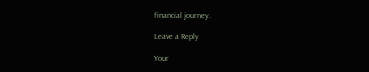financial journey.

Leave a Reply

Your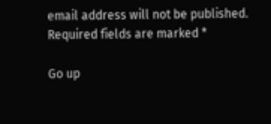email address will not be published. Required fields are marked *

Go up